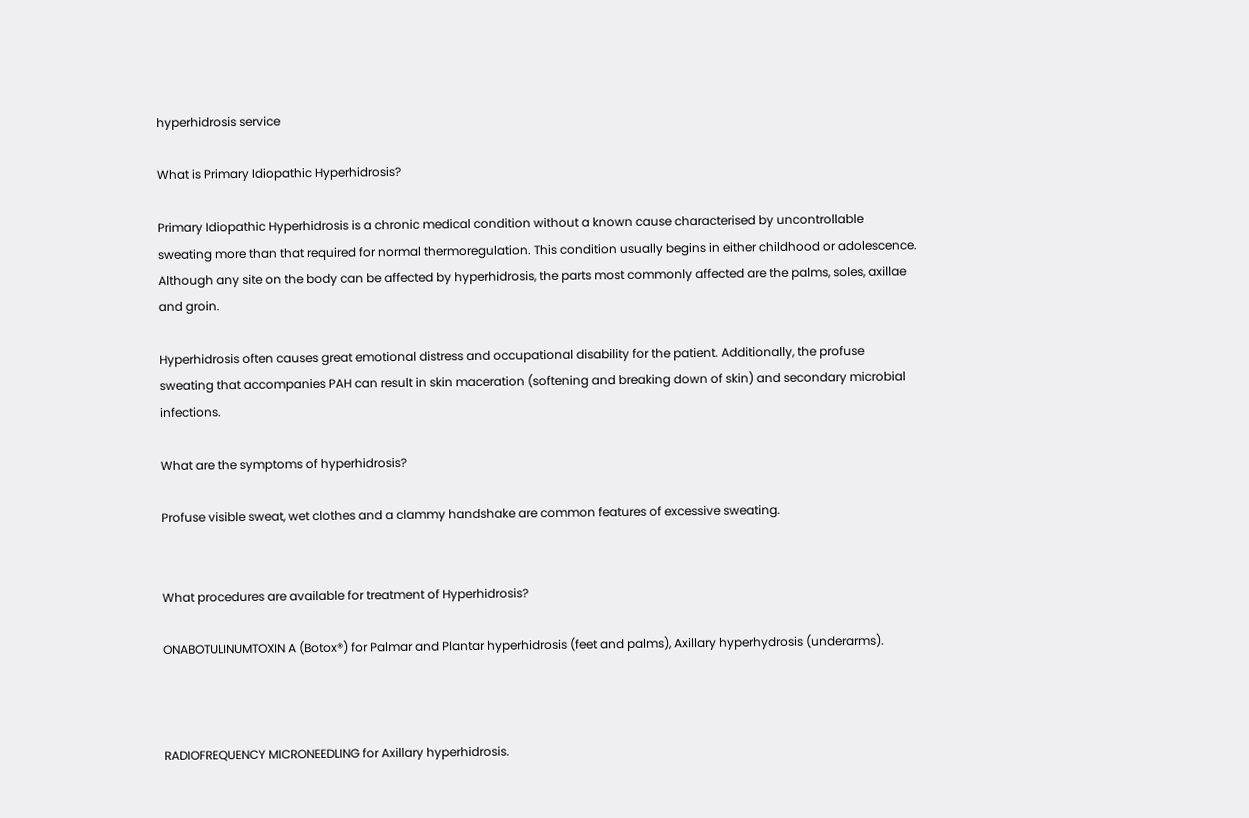hyperhidrosis service

What is Primary Idiopathic Hyperhidrosis?

Primary Idiopathic Hyperhidrosis is a chronic medical condition without a known cause characterised by uncontrollable sweating more than that required for normal thermoregulation. This condition usually begins in either childhood or adolescence. Although any site on the body can be affected by hyperhidrosis, the parts most commonly affected are the palms, soles, axillae and groin.

Hyperhidrosis often causes great emotional distress and occupational disability for the patient. Additionally, the profuse sweating that accompanies PAH can result in skin maceration (softening and breaking down of skin) and secondary microbial infections.

What are the symptoms of hyperhidrosis?

Profuse visible sweat, wet clothes and a clammy handshake are common features of excessive sweating.


What procedures are available for treatment of Hyperhidrosis?

ONABOTULINUMTOXIN A (Botox®) for Palmar and Plantar hyperhidrosis (feet and palms), Axillary hyperhydrosis (underarms).



RADIOFREQUENCY MICRONEEDLING for Axillary hyperhidrosis.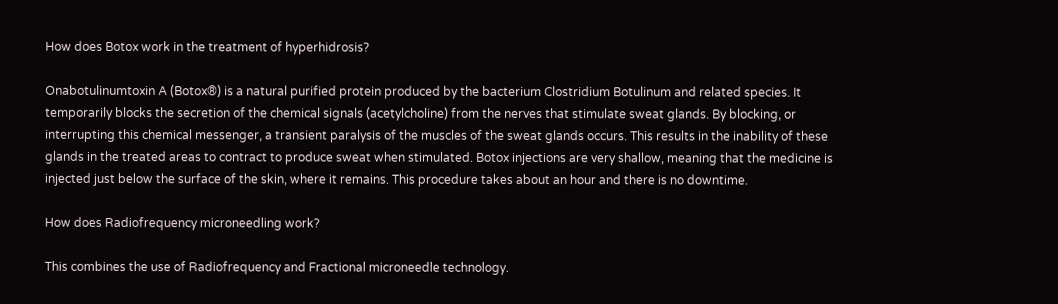How does Botox work in the treatment of hyperhidrosis?

Onabotulinumtoxin A (Botox®) is a natural purified protein produced by the bacterium Clostridium Botulinum and related species. It temporarily blocks the secretion of the chemical signals (acetylcholine) from the nerves that stimulate sweat glands. By blocking, or interrupting this chemical messenger, a transient paralysis of the muscles of the sweat glands occurs. This results in the inability of these glands in the treated areas to contract to produce sweat when stimulated. Botox injections are very shallow, meaning that the medicine is injected just below the surface of the skin, where it remains. This procedure takes about an hour and there is no downtime.

How does Radiofrequency microneedling work?

This combines the use of Radiofrequency and Fractional microneedle technology.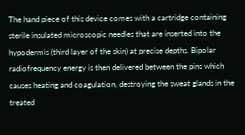The hand piece of this device comes with a cartridge containing sterile insulated microscopic needles that are inserted into the hypodermis (third layer of the skin) at precise depths. Bipolar radiofrequency energy is then delivered between the pins which causes heating and coagulation, destroying the sweat glands in the treated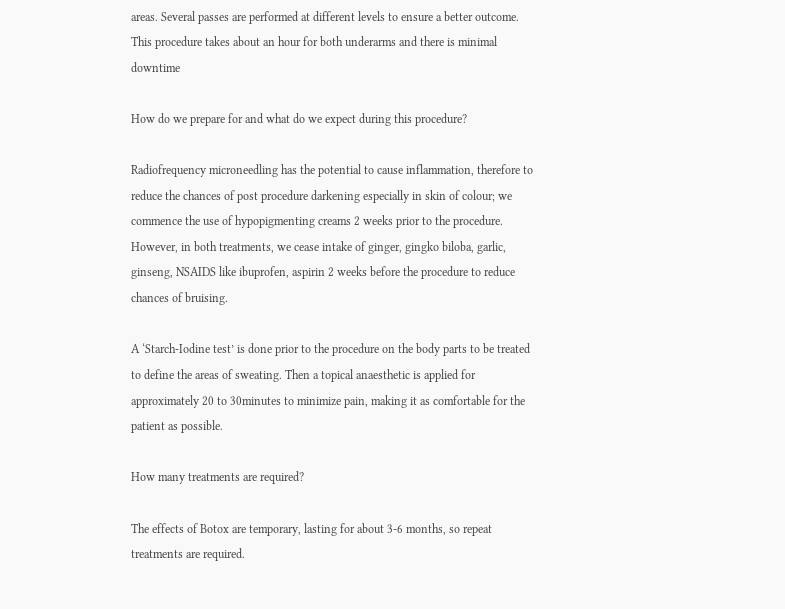areas. Several passes are performed at different levels to ensure a better outcome. This procedure takes about an hour for both underarms and there is minimal downtime

How do we prepare for and what do we expect during this procedure?

Radiofrequency microneedling has the potential to cause inflammation, therefore to reduce the chances of post procedure darkening especially in skin of colour; we commence the use of hypopigmenting creams 2 weeks prior to the procedure. However, in both treatments, we cease intake of ginger, gingko biloba, garlic, ginseng, NSAIDS like ibuprofen, aspirin 2 weeks before the procedure to reduce chances of bruising.

A ‘Starch-Iodine test’ is done prior to the procedure on the body parts to be treated to define the areas of sweating. Then a topical anaesthetic is applied for approximately 20 to 30minutes to minimize pain, making it as comfortable for the patient as possible.

How many treatments are required?

The effects of Botox are temporary, lasting for about 3-6 months, so repeat treatments are required.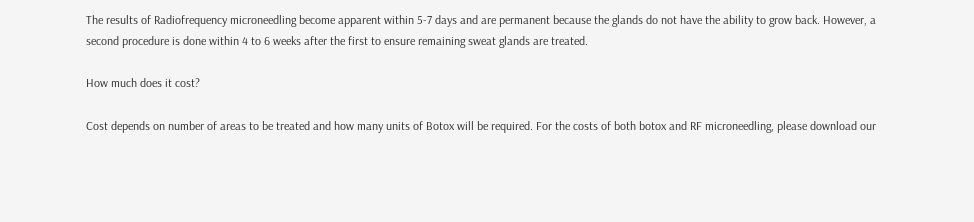The results of Radiofrequency microneedling become apparent within 5-7 days and are permanent because the glands do not have the ability to grow back. However, a second procedure is done within 4 to 6 weeks after the first to ensure remaining sweat glands are treated.

How much does it cost?

Cost depends on number of areas to be treated and how many units of Botox will be required. For the costs of both botox and RF microneedling, please download our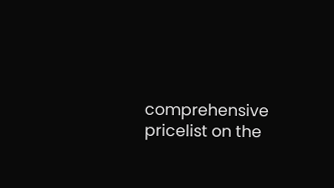comprehensive pricelist on the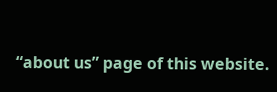“about us” page of this website.